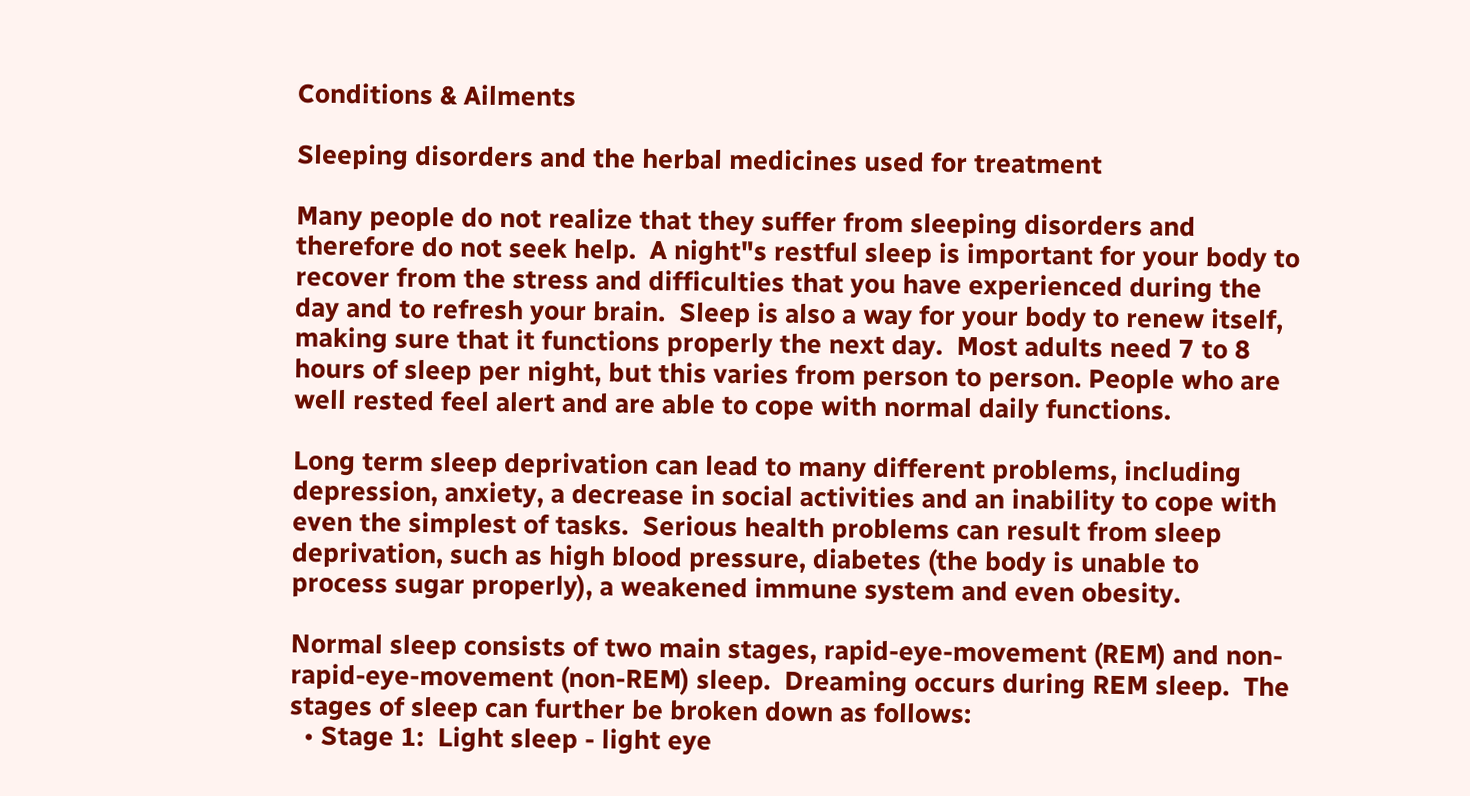Conditions & Ailments

Sleeping disorders and the herbal medicines used for treatment

Many people do not realize that they suffer from sleeping disorders and therefore do not seek help.  A night"s restful sleep is important for your body to recover from the stress and difficulties that you have experienced during the day and to refresh your brain.  Sleep is also a way for your body to renew itself, making sure that it functions properly the next day.  Most adults need 7 to 8 hours of sleep per night, but this varies from person to person. People who are well rested feel alert and are able to cope with normal daily functions.

Long term sleep deprivation can lead to many different problems, including depression, anxiety, a decrease in social activities and an inability to cope with even the simplest of tasks.  Serious health problems can result from sleep deprivation, such as high blood pressure, diabetes (the body is unable to process sugar properly), a weakened immune system and even obesity.

Normal sleep consists of two main stages, rapid-eye-movement (REM) and non-rapid-eye-movement (non-REM) sleep.  Dreaming occurs during REM sleep.  The stages of sleep can further be broken down as follows:
  • Stage 1:  Light sleep - light eye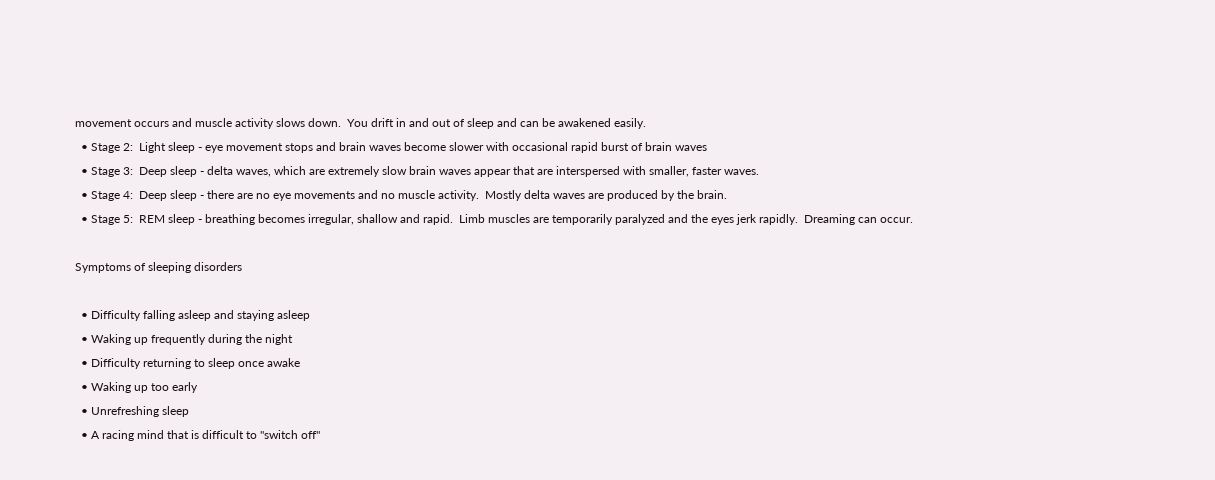movement occurs and muscle activity slows down.  You drift in and out of sleep and can be awakened easily.
  • Stage 2:  Light sleep - eye movement stops and brain waves become slower with occasional rapid burst of brain waves
  • Stage 3:  Deep sleep - delta waves, which are extremely slow brain waves appear that are interspersed with smaller, faster waves.
  • Stage 4:  Deep sleep - there are no eye movements and no muscle activity.  Mostly delta waves are produced by the brain.
  • Stage 5:  REM sleep - breathing becomes irregular, shallow and rapid.  Limb muscles are temporarily paralyzed and the eyes jerk rapidly.  Dreaming can occur.

Symptoms of sleeping disorders

  • Difficulty falling asleep and staying asleep
  • Waking up frequently during the night
  • Difficulty returning to sleep once awake
  • Waking up too early
  • Unrefreshing sleep
  • A racing mind that is difficult to "switch off"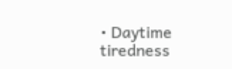• Daytime tiredness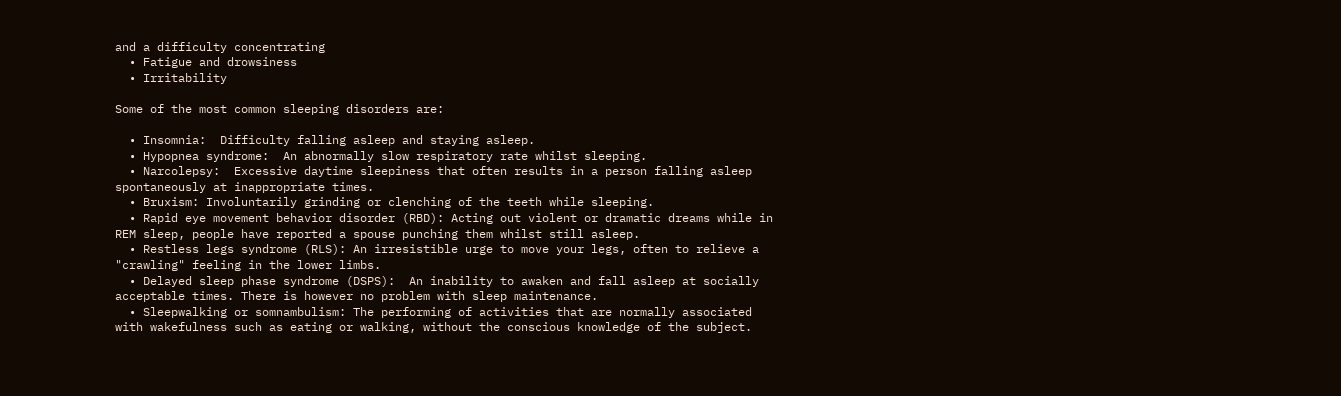and a difficulty concentrating
  • Fatigue and drowsiness
  • Irritability

Some of the most common sleeping disorders are:

  • Insomnia:  Difficulty falling asleep and staying asleep.
  • Hypopnea syndrome:  An abnormally slow respiratory rate whilst sleeping.
  • Narcolepsy:  Excessive daytime sleepiness that often results in a person falling asleep spontaneously at inappropriate times.
  • Bruxism: Involuntarily grinding or clenching of the teeth while sleeping.
  • Rapid eye movement behavior disorder (RBD): Acting out violent or dramatic dreams while in REM sleep, people have reported a spouse punching them whilst still asleep.
  • Restless legs syndrome (RLS): An irresistible urge to move your legs, often to relieve a "crawling" feeling in the lower limbs.
  • Delayed sleep phase syndrome (DSPS):  An inability to awaken and fall asleep at socially acceptable times. There is however no problem with sleep maintenance.
  • Sleepwalking or somnambulism: The performing of activities that are normally associated with wakefulness such as eating or walking, without the conscious knowledge of the subject.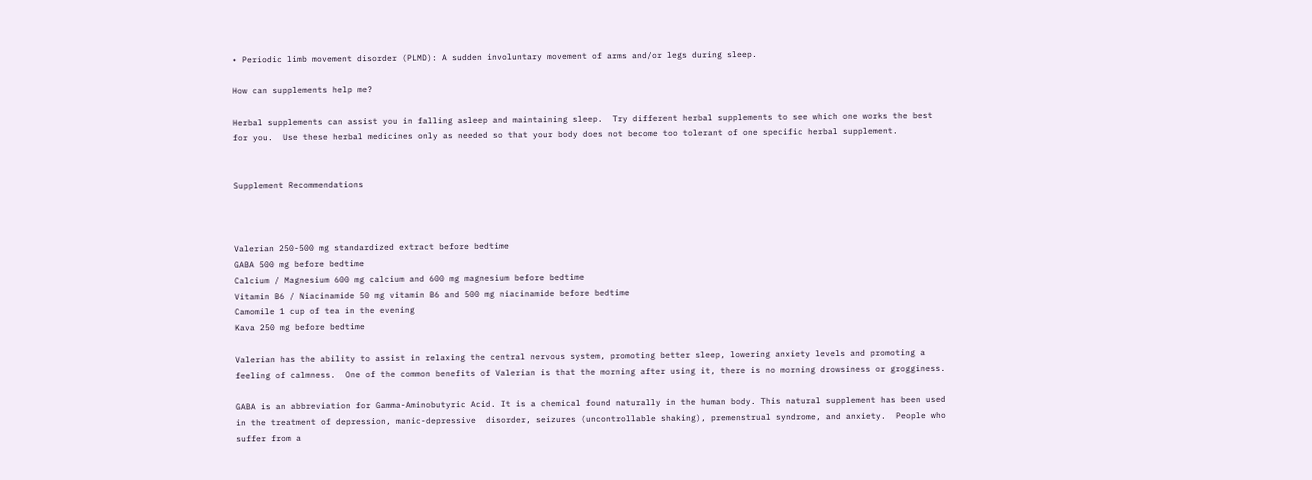• Periodic limb movement disorder (PLMD): A sudden involuntary movement of arms and/or legs during sleep.

How can supplements help me?

Herbal supplements can assist you in falling asleep and maintaining sleep.  Try different herbal supplements to see which one works the best for you.  Use these herbal medicines only as needed so that your body does not become too tolerant of one specific herbal supplement.


Supplement Recommendations



Valerian 250-500 mg standardized extract before bedtime
GABA 500 mg before bedtime
Calcium / Magnesium 600 mg calcium and 600 mg magnesium before bedtime
Vitamin B6 / Niacinamide 50 mg vitamin B6 and 500 mg niacinamide before bedtime
Camomile 1 cup of tea in the evening
Kava 250 mg before bedtime

Valerian has the ability to assist in relaxing the central nervous system, promoting better sleep, lowering anxiety levels and promoting a feeling of calmness.  One of the common benefits of Valerian is that the morning after using it, there is no morning drowsiness or grogginess.

GABA is an abbreviation for Gamma-Aminobutyric Acid. It is a chemical found naturally in the human body. This natural supplement has been used in the treatment of depression, manic-depressive  disorder, seizures (uncontrollable shaking), premenstrual syndrome, and anxiety.  People who suffer from a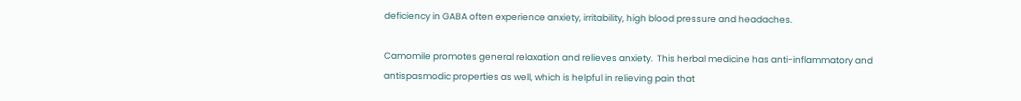deficiency in GABA often experience anxiety, irritability, high blood pressure and headaches.

Camomile promotes general relaxation and relieves anxiety.  This herbal medicine has anti-inflammatory and antispasmodic properties as well, which is helpful in relieving pain that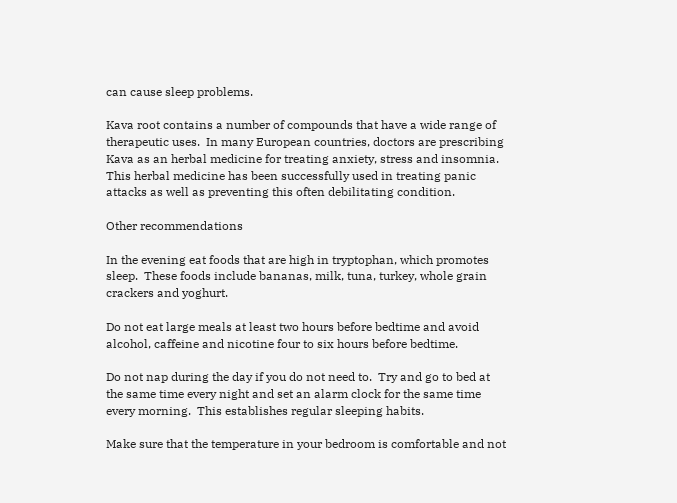can cause sleep problems.

Kava root contains a number of compounds that have a wide range of therapeutic uses.  In many European countries, doctors are prescribing Kava as an herbal medicine for treating anxiety, stress and insomnia.  This herbal medicine has been successfully used in treating panic attacks as well as preventing this often debilitating condition.

Other recommendations

In the evening eat foods that are high in tryptophan, which promotes sleep.  These foods include bananas, milk, tuna, turkey, whole grain crackers and yoghurt.

Do not eat large meals at least two hours before bedtime and avoid alcohol, caffeine and nicotine four to six hours before bedtime.

Do not nap during the day if you do not need to.  Try and go to bed at the same time every night and set an alarm clock for the same time every morning.  This establishes regular sleeping habits.

Make sure that the temperature in your bedroom is comfortable and not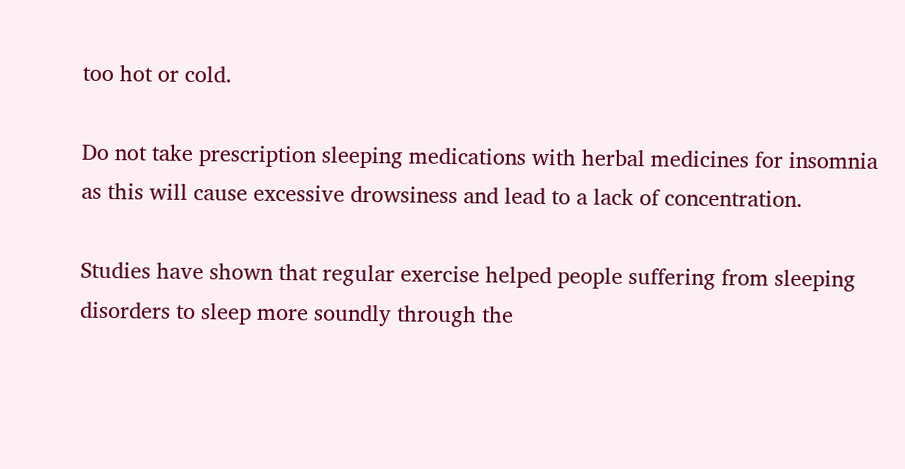too hot or cold.

Do not take prescription sleeping medications with herbal medicines for insomnia as this will cause excessive drowsiness and lead to a lack of concentration.

Studies have shown that regular exercise helped people suffering from sleeping disorders to sleep more soundly through the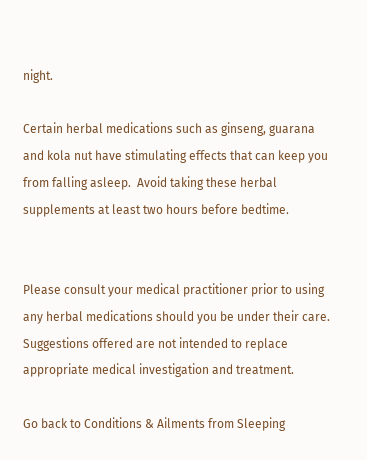night.

Certain herbal medications such as ginseng, guarana and kola nut have stimulating effects that can keep you from falling asleep.  Avoid taking these herbal supplements at least two hours before bedtime.


Please consult your medical practitioner prior to using any herbal medications should you be under their care.  Suggestions offered are not intended to replace appropriate medical investigation and treatment.

Go back to Conditions & Ailments from Sleeping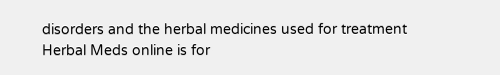disorders and the herbal medicines used for treatment
Herbal Meds online is for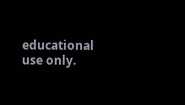educational use only.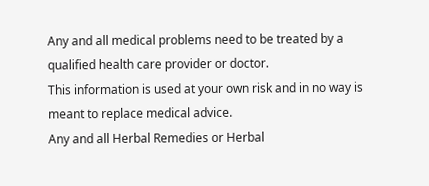Any and all medical problems need to be treated by a qualified health care provider or doctor.
This information is used at your own risk and in no way is meant to replace medical advice.
Any and all Herbal Remedies or Herbal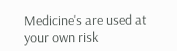Medicine's are used at your own risk